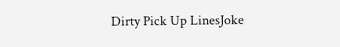Dirty Pick Up LinesJoke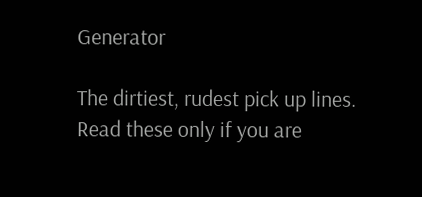Generator

The dirtiest, rudest pick up lines. Read these only if you are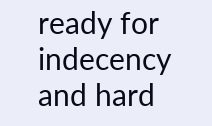ready for indecency and hard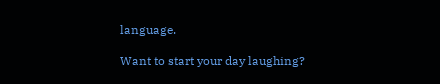language.

Want to start your day laughing?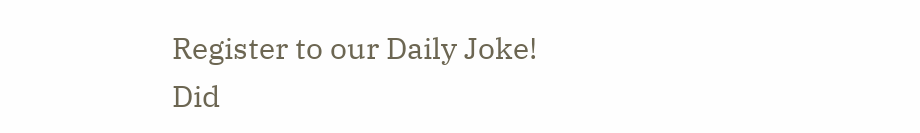Register to our Daily Joke!
Did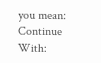you mean:
Continue With: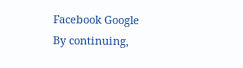Facebook Google
By continuing,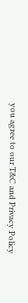you agree to our T&C and Privacy Policy